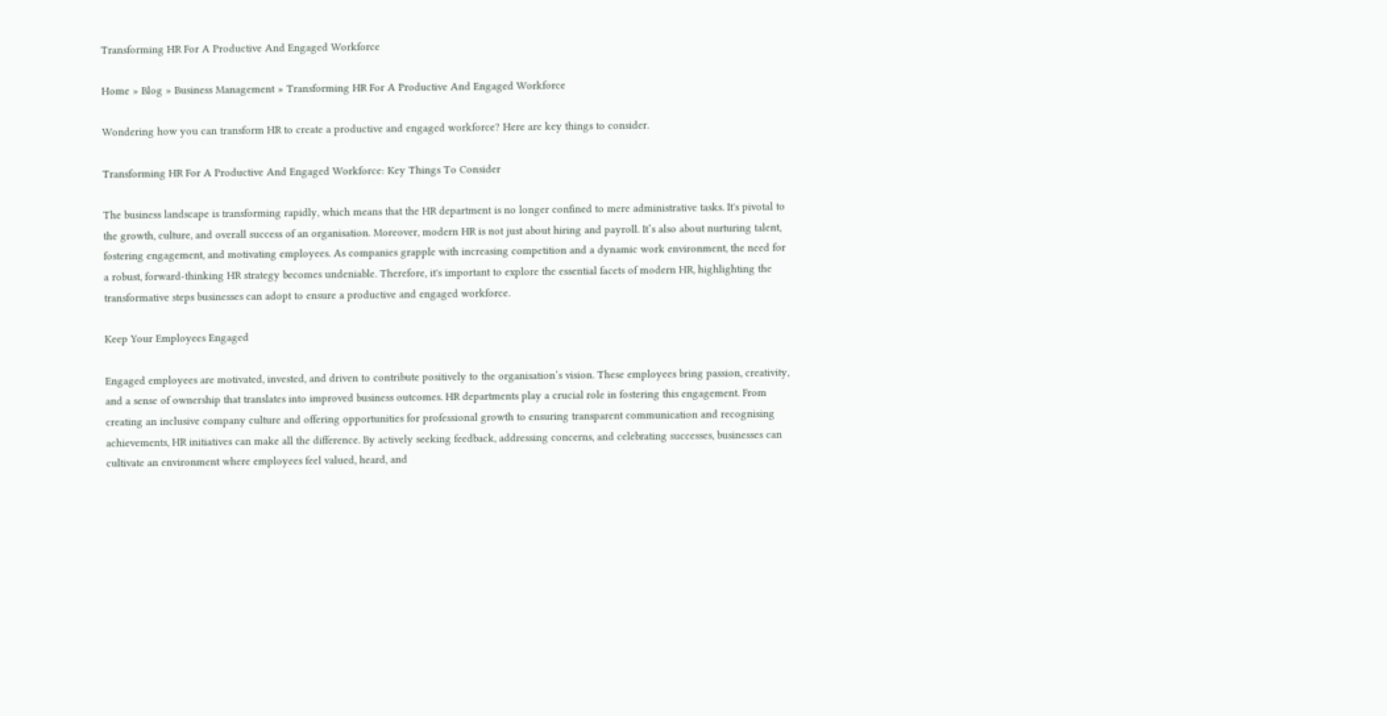Transforming HR For A Productive And Engaged Workforce

Home » Blog » Business Management » Transforming HR For A Productive And Engaged Workforce

Wondering how you can transform HR to create a productive and engaged workforce? Here are key things to consider.

Transforming HR For A Productive And Engaged Workforce: Key Things To Consider

The business landscape is transforming rapidly, which means that the HR department is no longer confined to mere administrative tasks. It's pivotal to the growth, culture, and overall success of an organisation. Moreover, modern HR is not just about hiring and payroll. It’s also about nurturing talent, fostering engagement, and motivating employees. As companies grapple with increasing competition and a dynamic work environment, the need for a robust, forward-thinking HR strategy becomes undeniable. Therefore, it's important to explore the essential facets of modern HR, highlighting the transformative steps businesses can adopt to ensure a productive and engaged workforce.

Keep Your Employees Engaged

Engaged employees are motivated, invested, and driven to contribute positively to the organisation’s vision. These employees bring passion, creativity, and a sense of ownership that translates into improved business outcomes. HR departments play a crucial role in fostering this engagement. From creating an inclusive company culture and offering opportunities for professional growth to ensuring transparent communication and recognising achievements, HR initiatives can make all the difference. By actively seeking feedback, addressing concerns, and celebrating successes, businesses can cultivate an environment where employees feel valued, heard, and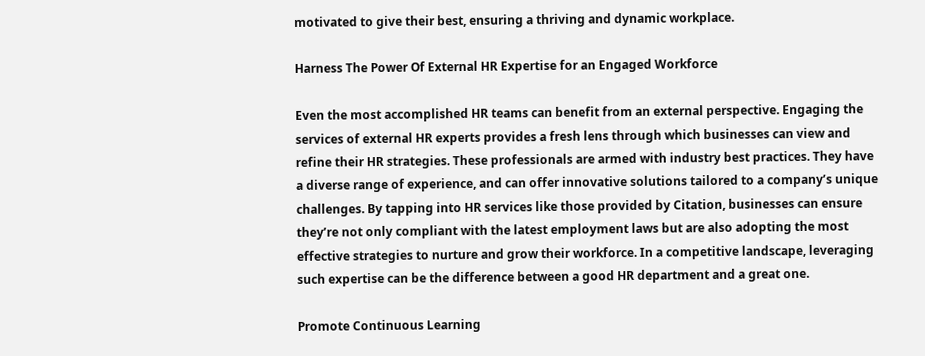motivated to give their best, ensuring a thriving and dynamic workplace.

Harness The Power Of External HR Expertise for an Engaged Workforce

Even the most accomplished HR teams can benefit from an external perspective. Engaging the services of external HR experts provides a fresh lens through which businesses can view and refine their HR strategies. These professionals are armed with industry best practices. They have a diverse range of experience, and can offer innovative solutions tailored to a company’s unique challenges. By tapping into HR services like those provided by Citation, businesses can ensure they’re not only compliant with the latest employment laws but are also adopting the most effective strategies to nurture and grow their workforce. In a competitive landscape, leveraging such expertise can be the difference between a good HR department and a great one.

Promote Continuous Learning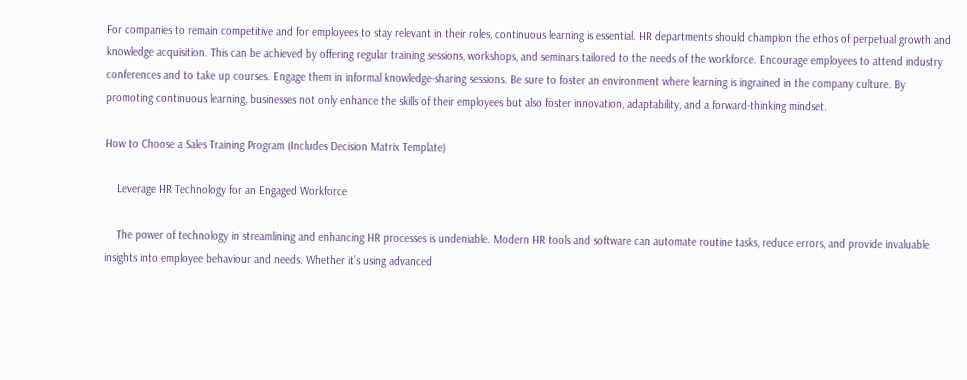For companies to remain competitive and for employees to stay relevant in their roles, continuous learning is essential. HR departments should champion the ethos of perpetual growth and knowledge acquisition. This can be achieved by offering regular training sessions, workshops, and seminars tailored to the needs of the workforce. Encourage employees to attend industry conferences and to take up courses. Engage them in informal knowledge-sharing sessions. Be sure to foster an environment where learning is ingrained in the company culture. By promoting continuous learning, businesses not only enhance the skills of their employees but also foster innovation, adaptability, and a forward-thinking mindset.

How to Choose a Sales Training Program (Includes Decision Matrix Template)

    Leverage HR Technology for an Engaged Workforce

    The power of technology in streamlining and enhancing HR processes is undeniable. Modern HR tools and software can automate routine tasks, reduce errors, and provide invaluable insights into employee behaviour and needs. Whether it’s using advanced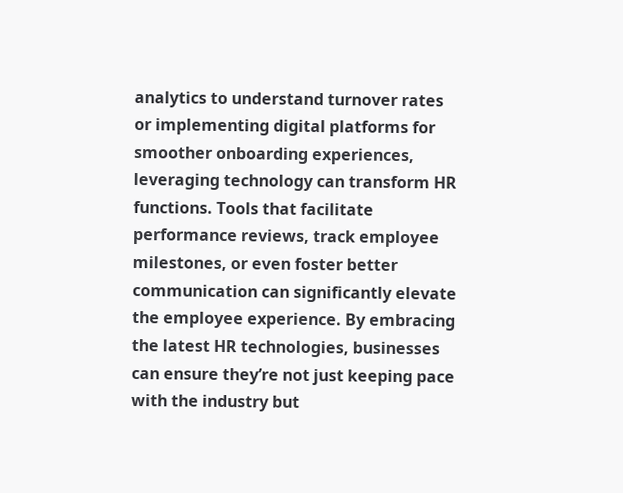analytics to understand turnover rates or implementing digital platforms for smoother onboarding experiences, leveraging technology can transform HR functions. Tools that facilitate performance reviews, track employee milestones, or even foster better communication can significantly elevate the employee experience. By embracing the latest HR technologies, businesses can ensure they’re not just keeping pace with the industry but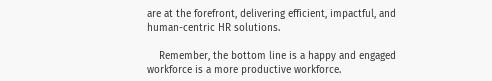are at the forefront, delivering efficient, impactful, and human-centric HR solutions.

    Remember, the bottom line is a happy and engaged workforce is a more productive workforce.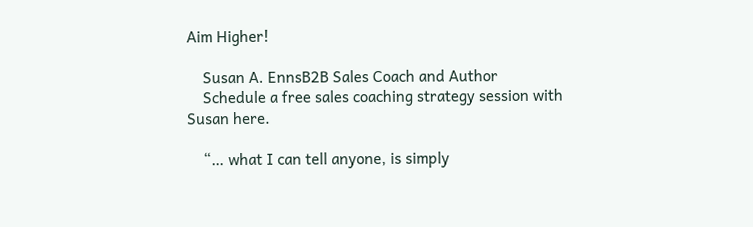Aim Higher!

    Susan A. EnnsB2B Sales Coach and Author
    Schedule a free sales coaching strategy session with Susan here.

    “… what I can tell anyone, is simply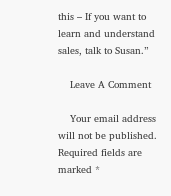this – If you want to learn and understand sales, talk to Susan.”

    Leave A Comment

    Your email address will not be published. Required fields are marked *